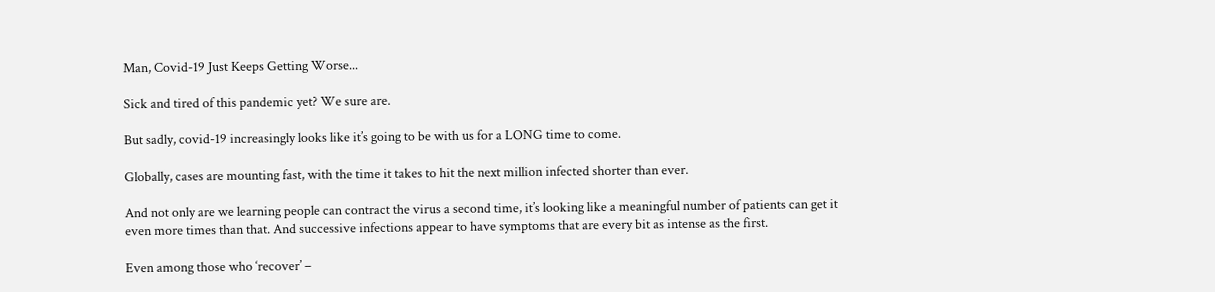Man, Covid-19 Just Keeps Getting Worse...

Sick and tired of this pandemic yet? We sure are.

But sadly, covid-19 increasingly looks like it’s going to be with us for a LONG time to come.

Globally, cases are mounting fast, with the time it takes to hit the next million infected shorter than ever.

And not only are we learning people can contract the virus a second time, it’s looking like a meaningful number of patients can get it even more times than that. And successive infections appear to have symptoms that are every bit as intense as the first.

Even among those who ‘recover’ –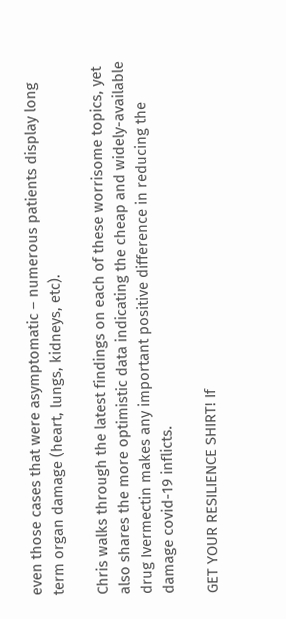even those cases that were asymptomatic – numerous patients display long term organ damage (heart, lungs, kidneys, etc).

Chris walks through the latest findings on each of these worrisome topics, yet also shares the more optimistic data indicating the cheap and widely-available drug Ivermectin makes any important positive difference in reducing the damage covid-19 inflicts.

GET YOUR RESILIENCE SHIRT! If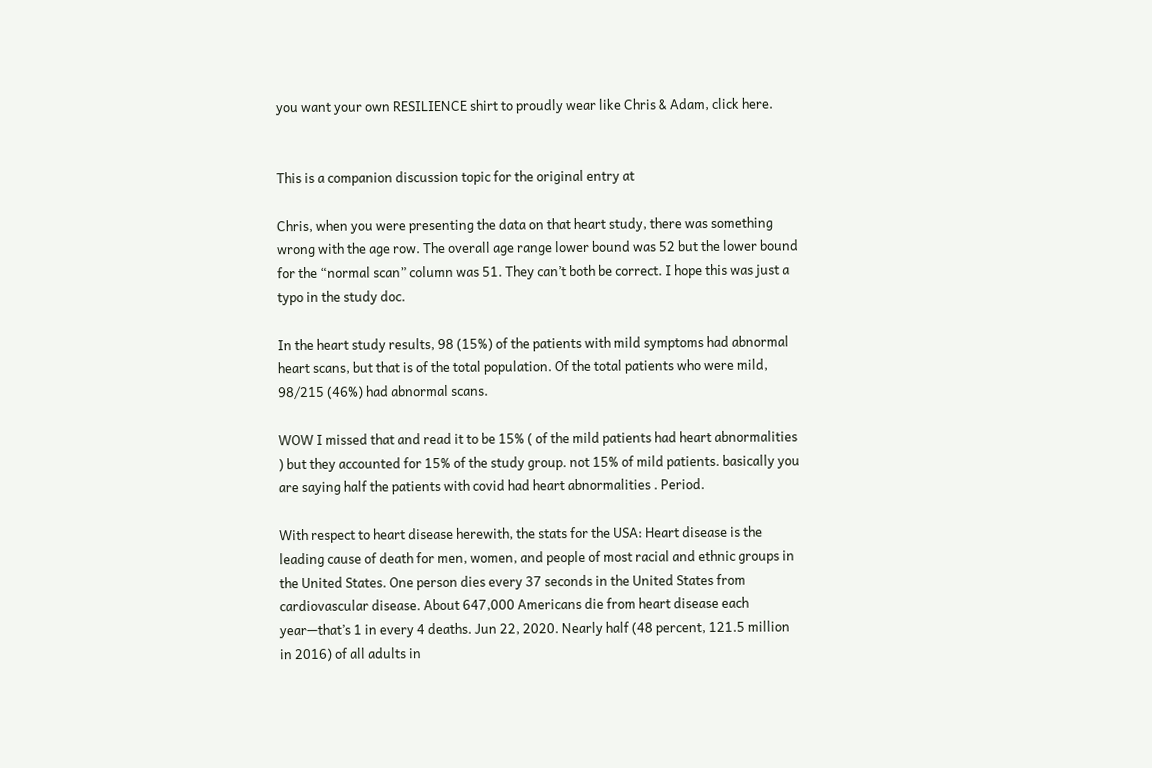you want your own RESILIENCE shirt to proudly wear like Chris & Adam, click here.


This is a companion discussion topic for the original entry at

Chris, when you were presenting the data on that heart study, there was something wrong with the age row. The overall age range lower bound was 52 but the lower bound for the “normal scan” column was 51. They can’t both be correct. I hope this was just a typo in the study doc.

In the heart study results, 98 (15%) of the patients with mild symptoms had abnormal heart scans, but that is of the total population. Of the total patients who were mild, 98/215 (46%) had abnormal scans.

WOW I missed that and read it to be 15% ( of the mild patients had heart abnormalities ) but they accounted for 15% of the study group. not 15% of mild patients. basically you are saying half the patients with covid had heart abnormalities . Period.

With respect to heart disease herewith, the stats for the USA: Heart disease is the leading cause of death for men, women, and people of most racial and ethnic groups in the United States. One person dies every 37 seconds in the United States from cardiovascular disease. About 647,000 Americans die from heart disease each year—that’s 1 in every 4 deaths. Jun 22, 2020. Nearly half (48 percent, 121.5 million in 2016) of all adults in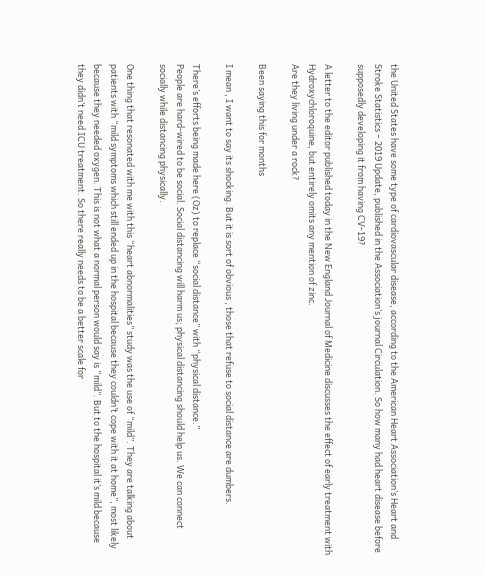the United States have some type of cardiovascular disease, according to the American Heart Association’s Heart and Stroke Statistics – 2019 Update, published in the Association’s journal Circulation. So how many had heart disease before supposedly developing it from having CV-19?

A letter to the editor published today in the New England Journal of Medicine discusses the effect of early treatment with Hydroxychloroquine, but entirely omits any mention of zinc.
Are they living under a rock?

Been saying this for months

I mean , I want to say its shocking. But it is sort of obvious , those that refuse to social distance are dumbers.

There’s efforts being made here (Oz) to replace “social distance” with “physical distance.”
People are hard-wired to be social. Social distancing will harm us; physical distancing should help us. We can connect socially while distancing physically.

One thing that resonated with me with this “heart abnormalities” study was the use of “mild”. They are talking about patients with “mild symptoms which still ended up in the hospital because they couldn’t cope with it at home”, most likely because they needed oxygen. This is not what a normal person would say is “mild”. But to the hospital it’s mild because they didn’t need ICU treatment. So there really needs to be a better scale for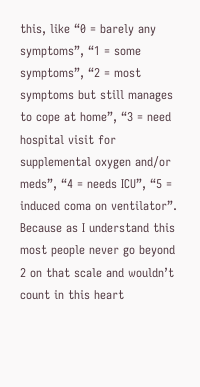this, like “0 = barely any symptoms”, “1 = some symptoms”, “2 = most symptoms but still manages to cope at home”, “3 = need hospital visit for supplemental oxygen and/or meds”, “4 = needs ICU”, “5 = induced coma on ventilator”.
Because as I understand this most people never go beyond 2 on that scale and wouldn’t count in this heart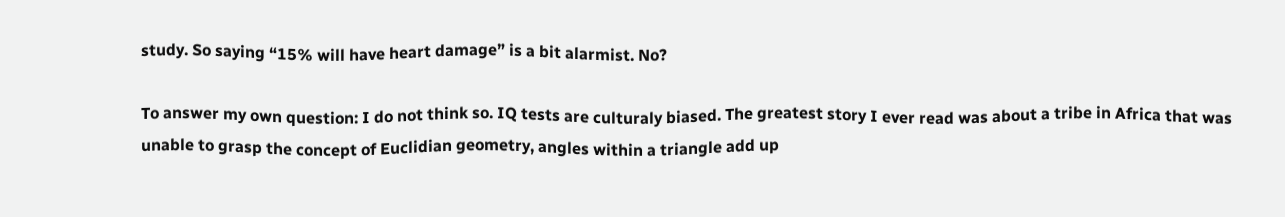study. So saying “15% will have heart damage” is a bit alarmist. No?

To answer my own question: I do not think so. IQ tests are culturaly biased. The greatest story I ever read was about a tribe in Africa that was unable to grasp the concept of Euclidian geometry, angles within a triangle add up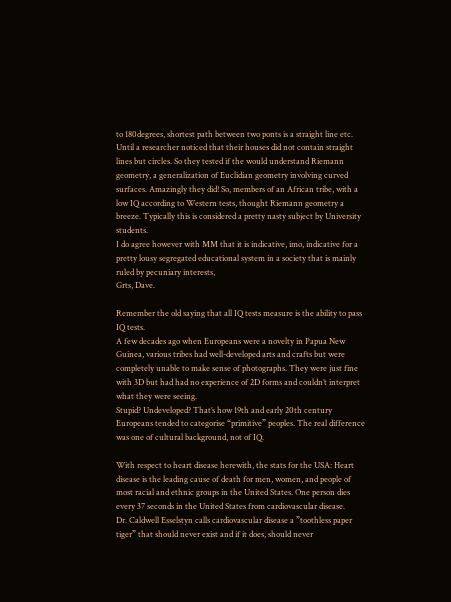to 180degrees, shortest path between two ponts is a straight line etc.
Until a researcher noticed that their houses did not contain straight lines but circles. So they tested if the would understand Riemann geometry, a generalization of Euclidian geometry involving curved surfaces. Amazingly they did! So, members of an African tribe, with a low IQ according to Western tests, thought Riemann geometry a breeze. Typically this is considered a pretty nasty subject by University students.
I do agree however with MM that it is indicative, imo, indicative for a pretty lousy segregated educational system in a society that is mainly ruled by pecuniary interests,
Grts, Dave.

Remember the old saying that all IQ tests measure is the ability to pass IQ tests.
A few decades ago when Europeans were a novelty in Papua New Guinea, various tribes had well-developed arts and crafts but were completely unable to make sense of photographs. They were just fine with 3D but had had no experience of 2D forms and couldn’t interpret what they were seeing.
Stupid? Undeveloped? That’s how 19th and early 20th century Europeans tended to categorise “primitive” peoples. The real difference was one of cultural background, not of IQ.

With respect to heart disease herewith, the stats for the USA: Heart disease is the leading cause of death for men, women, and people of most racial and ethnic groups in the United States. One person dies every 37 seconds in the United States from cardiovascular disease.
Dr. Caldwell Esselstyn calls cardiovascular disease a ”toothless paper tiger” that should never exist and if it does, should never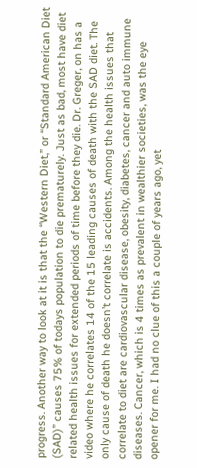progress. Another way to look at it is that the “Western Diet,” or “Standard American Diet (SAD)” causes 75% of todays population to die prematurely. Just as bad, most have diet related health issues for extended periods of time before they die. Dr. Greger, on has a video where he correlates 14 of the 15 leading causes of death with the SAD diet. The only cause of death he doesn’t correlate is accidents. Among the health issues that correlate to diet are cardiovascular disease, obesity, diabetes, cancer and auto immune diseases. Cancer, which is 4 times as prevalent in wealthier societies, was the eye opener for me. I had no clue of this a couple of years ago, yet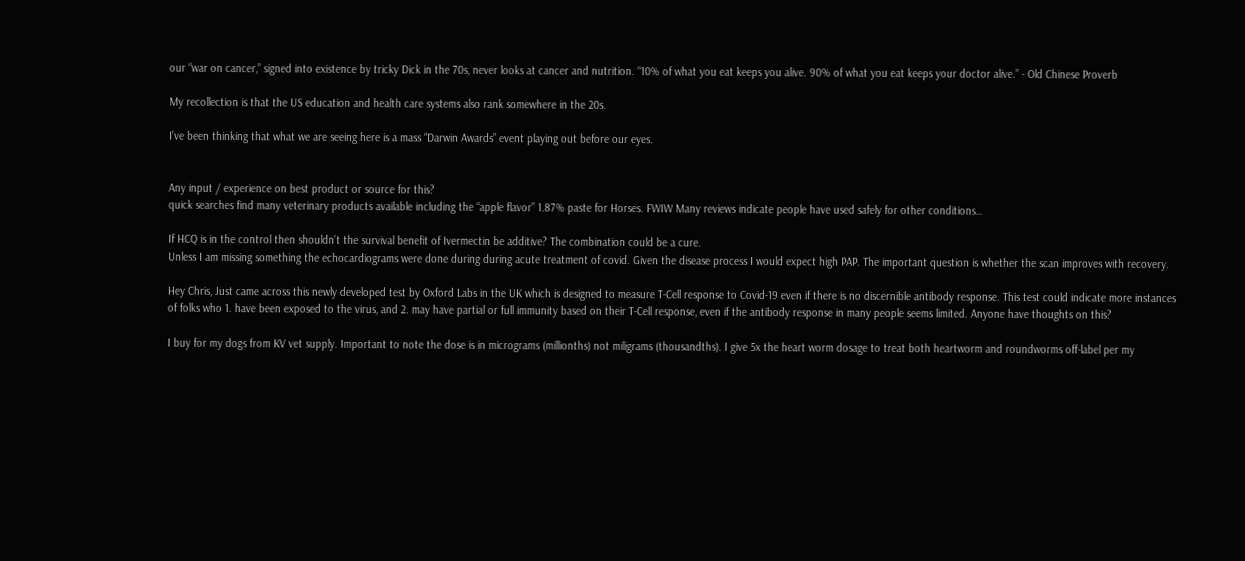our “war on cancer,” signed into existence by tricky Dick in the 70s, never looks at cancer and nutrition. “10% of what you eat keeps you alive. 90% of what you eat keeps your doctor alive.” - Old Chinese Proverb

My recollection is that the US education and health care systems also rank somewhere in the 20s.

I’ve been thinking that what we are seeing here is a mass “Darwin Awards” event playing out before our eyes.


Any input / experience on best product or source for this?
quick searches find many veterinary products available including the “apple flavor” 1.87% paste for Horses. FWIW Many reviews indicate people have used safely for other conditions…

If HCQ is in the control then shouldn’t the survival benefit of Ivermectin be additive? The combination could be a cure.
Unless I am missing something the echocardiograms were done during during acute treatment of covid. Given the disease process I would expect high PAP. The important question is whether the scan improves with recovery.

Hey Chris, Just came across this newly developed test by Oxford Labs in the UK which is designed to measure T-Cell response to Covid-19 even if there is no discernible antibody response. This test could indicate more instances of folks who 1. have been exposed to the virus, and 2. may have partial or full immunity based on their T-Cell response, even if the antibody response in many people seems limited. Anyone have thoughts on this?

I buy for my dogs from KV vet supply. Important to note the dose is in micrograms (millionths) not miligrams (thousandths). I give 5x the heart worm dosage to treat both heartworm and roundworms off-label per my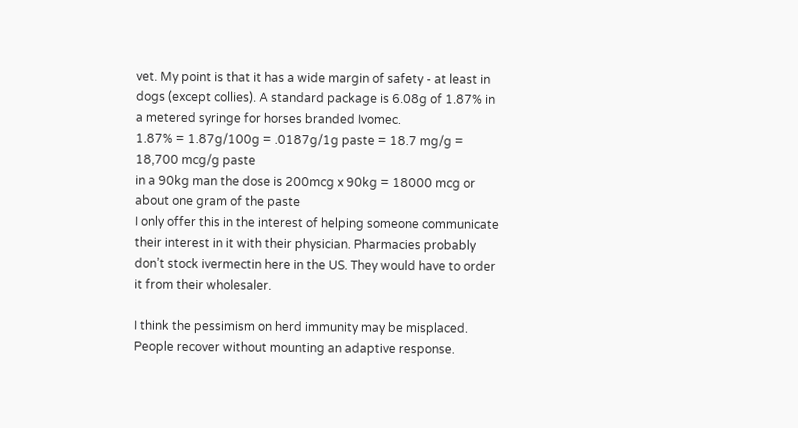vet. My point is that it has a wide margin of safety - at least in dogs (except collies). A standard package is 6.08g of 1.87% in a metered syringe for horses branded Ivomec.
1.87% = 1.87g/100g = .0187g/1g paste = 18.7 mg/g = 18,700 mcg/g paste
in a 90kg man the dose is 200mcg x 90kg = 18000 mcg or about one gram of the paste
I only offer this in the interest of helping someone communicate their interest in it with their physician. Pharmacies probably don’t stock ivermectin here in the US. They would have to order it from their wholesaler.

I think the pessimism on herd immunity may be misplaced. People recover without mounting an adaptive response.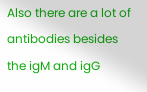Also there are a lot of antibodies besides the igM and igG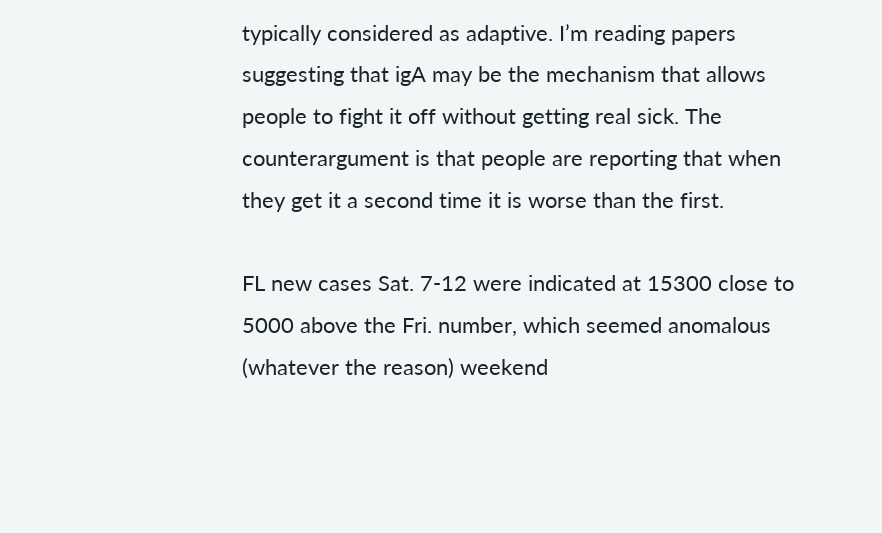typically considered as adaptive. I’m reading papers suggesting that igA may be the mechanism that allows people to fight it off without getting real sick. The counterargument is that people are reporting that when they get it a second time it is worse than the first.

FL new cases Sat. 7-12 were indicated at 15300 close to 5000 above the Fri. number, which seemed anomalous (whatever the reason) weekend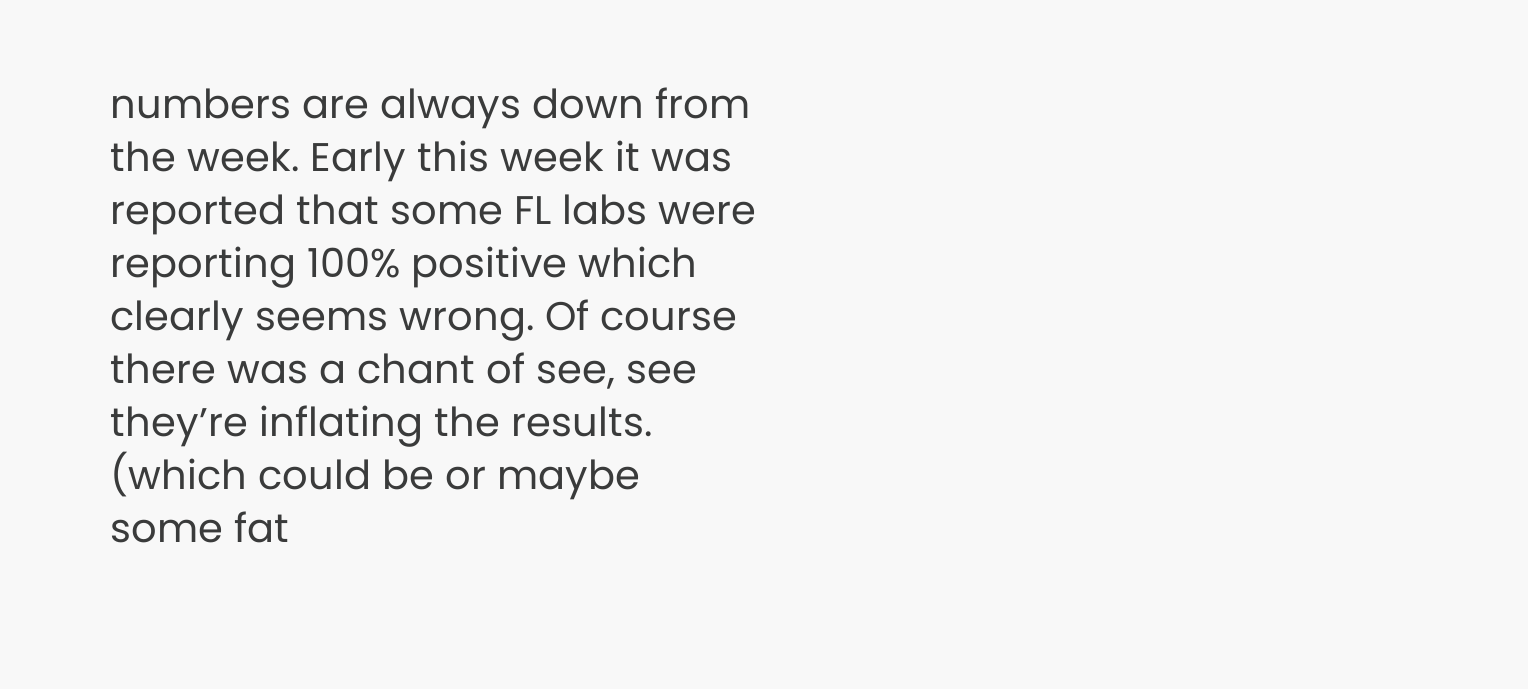numbers are always down from the week. Early this week it was reported that some FL labs were reporting 100% positive which clearly seems wrong. Of course there was a chant of see, see they’re inflating the results. (which could be or maybe some fat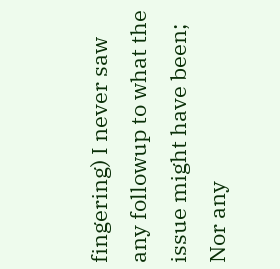fingering) I never saw any followup to what the issue might have been; Nor any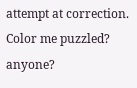attempt at correction. Color me puzzled? anyone?